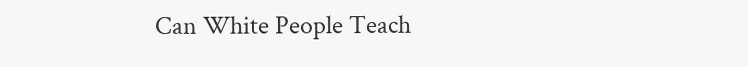Can White People Teach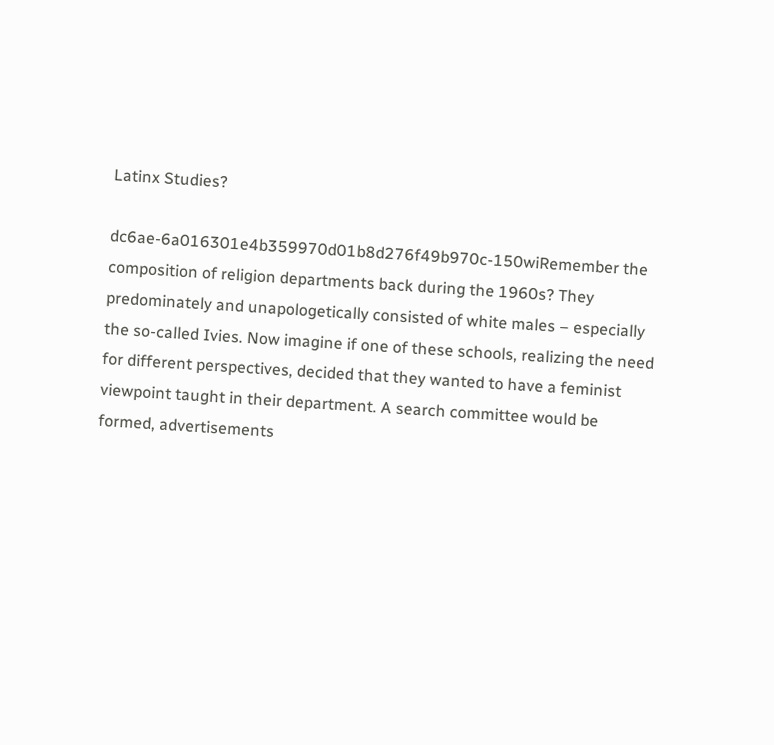Latinx Studies?

dc6ae-6a016301e4b359970d01b8d276f49b970c-150wiRemember the composition of religion departments back during the 1960s? They predominately and unapologetically consisted of white males – especially the so-called Ivies. Now imagine if one of these schools, realizing the need for different perspectives, decided that they wanted to have a feminist viewpoint taught in their department. A search committee would be formed, advertisements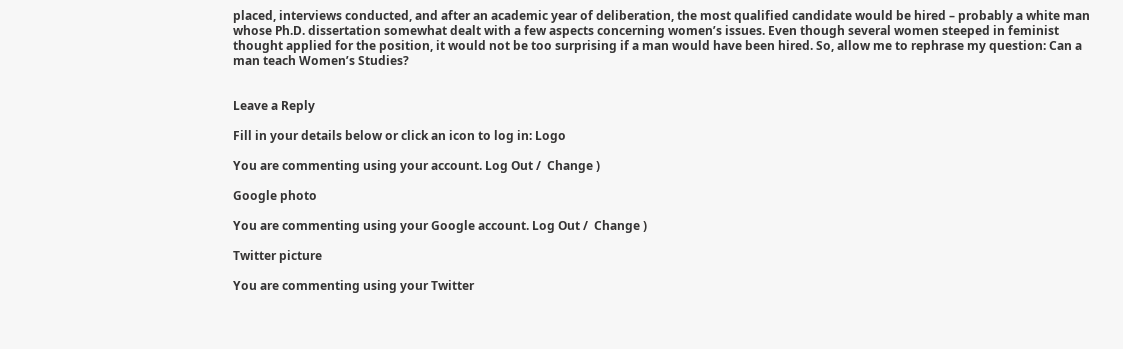placed, interviews conducted, and after an academic year of deliberation, the most qualified candidate would be hired – probably a white man whose Ph.D. dissertation somewhat dealt with a few aspects concerning women’s issues. Even though several women steeped in feminist thought applied for the position, it would not be too surprising if a man would have been hired. So, allow me to rephrase my question: Can a man teach Women’s Studies?


Leave a Reply

Fill in your details below or click an icon to log in: Logo

You are commenting using your account. Log Out /  Change )

Google photo

You are commenting using your Google account. Log Out /  Change )

Twitter picture

You are commenting using your Twitter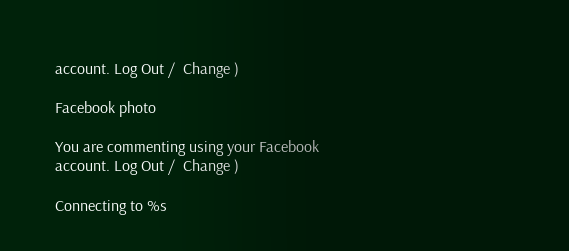account. Log Out /  Change )

Facebook photo

You are commenting using your Facebook account. Log Out /  Change )

Connecting to %s